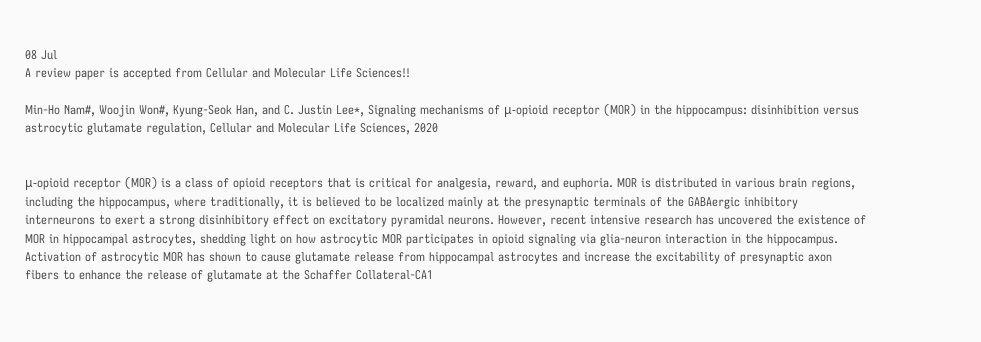08 Jul
A review paper is accepted from Cellular and Molecular Life Sciences!!

Min-Ho Nam#, Woojin Won#, Kyung-Seok Han, and C. Justin Lee*, Signaling mechanisms of μ-opioid receptor (MOR) in the hippocampus: disinhibition versus astrocytic glutamate regulation, Cellular and Molecular Life Sciences, 2020


μ-opioid receptor (MOR) is a class of opioid receptors that is critical for analgesia, reward, and euphoria. MOR is distributed in various brain regions, including the hippocampus, where traditionally, it is believed to be localized mainly at the presynaptic terminals of the GABAergic inhibitory interneurons to exert a strong disinhibitory effect on excitatory pyramidal neurons. However, recent intensive research has uncovered the existence of MOR in hippocampal astrocytes, shedding light on how astrocytic MOR participates in opioid signaling via glia-neuron interaction in the hippocampus. Activation of astrocytic MOR has shown to cause glutamate release from hippocampal astrocytes and increase the excitability of presynaptic axon fibers to enhance the release of glutamate at the Schaffer Collateral-CA1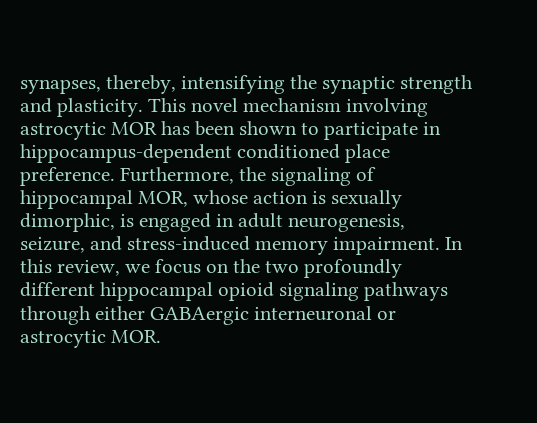synapses, thereby, intensifying the synaptic strength and plasticity. This novel mechanism involving astrocytic MOR has been shown to participate in hippocampus-dependent conditioned place preference. Furthermore, the signaling of hippocampal MOR, whose action is sexually dimorphic, is engaged in adult neurogenesis, seizure, and stress-induced memory impairment. In this review, we focus on the two profoundly different hippocampal opioid signaling pathways through either GABAergic interneuronal or astrocytic MOR.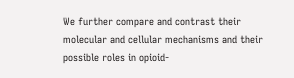We further compare and contrast their molecular and cellular mechanisms and their possible roles in opioid-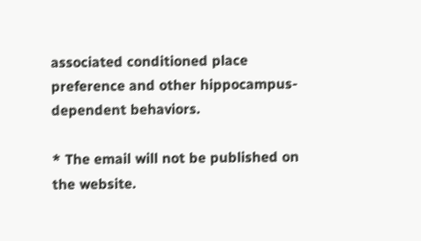associated conditioned place preference and other hippocampus-dependent behaviors.

* The email will not be published on the website.